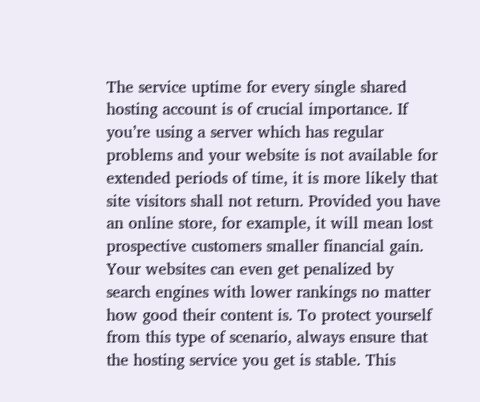The service uptime for every single shared hosting account is of crucial importance. If you’re using a server which has regular problems and your website is not available for extended periods of time, it is more likely that site visitors shall not return. Provided you have an online store, for example, it will mean lost prospective customers smaller financial gain. Your websites can even get penalized by search engines with lower rankings no matter how good their content is. To protect yourself from this type of scenario, always ensure that the hosting service you get is stable. This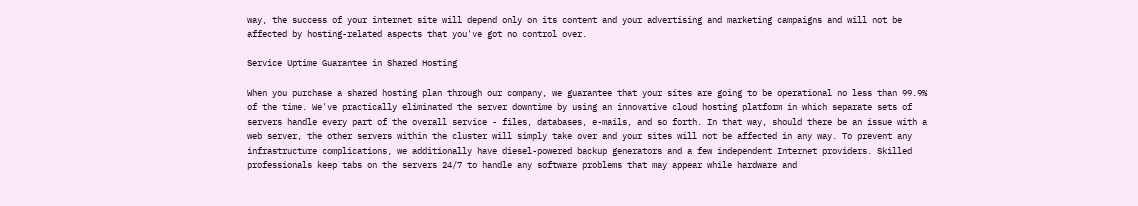way, the success of your internet site will depend only on its content and your advertising and marketing campaigns and will not be affected by hosting-related aspects that you've got no control over.

Service Uptime Guarantee in Shared Hosting

When you purchase a shared hosting plan through our company, we guarantee that your sites are going to be operational no less than 99.9% of the time. We've practically eliminated the server downtime by using an innovative cloud hosting platform in which separate sets of servers handle every part of the overall service - files, databases, e-mails, and so forth. In that way, should there be an issue with a web server, the other servers within the cluster will simply take over and your sites will not be affected in any way. To prevent any infrastructure complications, we additionally have diesel-powered backup generators and a few independent Internet providers. Skilled professionals keep tabs on the servers 24/7 to handle any software problems that may appear while hardware and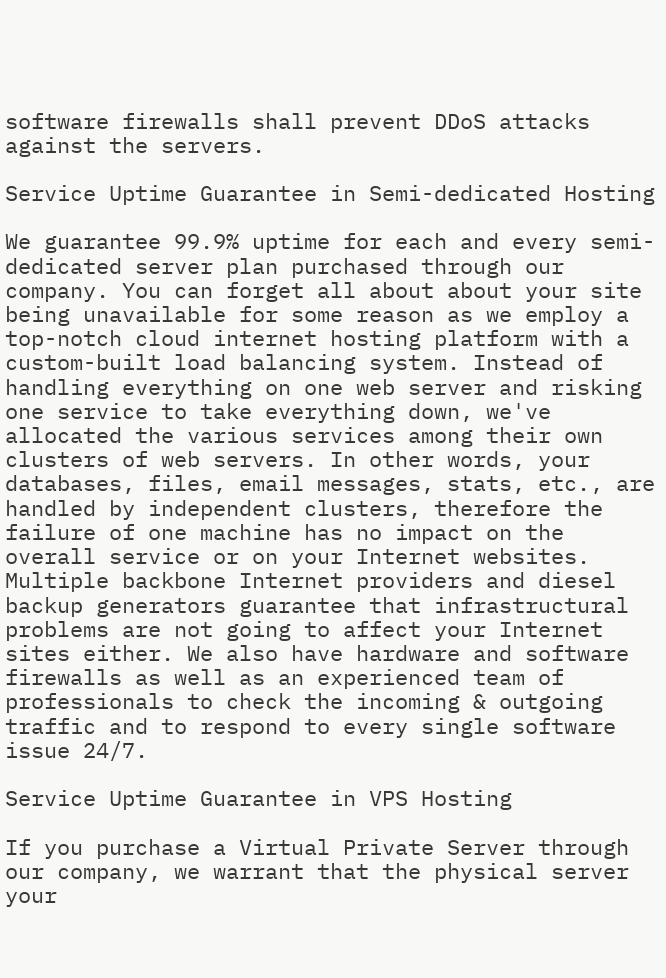software firewalls shall prevent DDoS attacks against the servers.

Service Uptime Guarantee in Semi-dedicated Hosting

We guarantee 99.9% uptime for each and every semi-dedicated server plan purchased through our company. You can forget all about about your site being unavailable for some reason as we employ a top-notch cloud internet hosting platform with a custom-built load balancing system. Instead of handling everything on one web server and risking one service to take everything down, we've allocated the various services among their own clusters of web servers. In other words, your databases, files, email messages, stats, etc., are handled by independent clusters, therefore the failure of one machine has no impact on the overall service or on your Internet websites. Multiple backbone Internet providers and diesel backup generators guarantee that infrastructural problems are not going to affect your Internet sites either. We also have hardware and software firewalls as well as an experienced team of professionals to check the incoming & outgoing traffic and to respond to every single software issue 24/7.

Service Uptime Guarantee in VPS Hosting

If you purchase a Virtual Private Server through our company, we warrant that the physical server your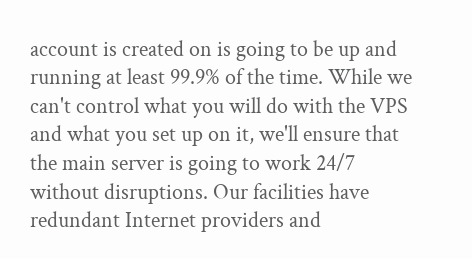account is created on is going to be up and running at least 99.9% of the time. While we can't control what you will do with the VPS and what you set up on it, we'll ensure that the main server is going to work 24/7 without disruptions. Our facilities have redundant Internet providers and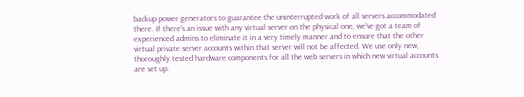backup power generators to guarantee the uninterrupted work of all servers accommodated there. If there's an issue with any virtual server on the physical one, we've got a team of experienced admins to eliminate it in a very timely manner and to ensure that the other virtual private server accounts within that server will not be affected. We use only new, thoroughly tested hardware components for all the web servers in which new virtual accounts are set up.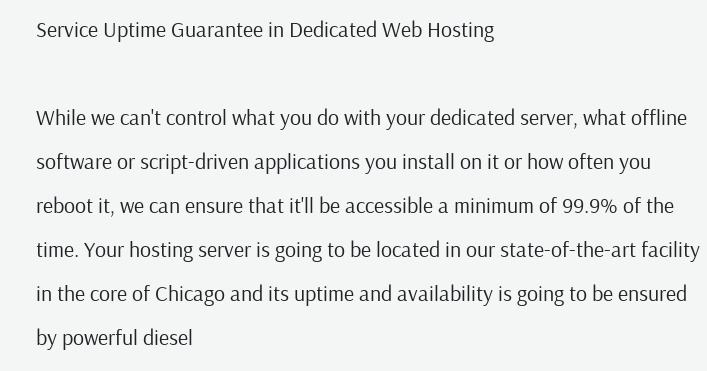Service Uptime Guarantee in Dedicated Web Hosting

While we can't control what you do with your dedicated server, what offline software or script-driven applications you install on it or how often you reboot it, we can ensure that it'll be accessible a minimum of 99.9% of the time. Your hosting server is going to be located in our state-of-the-art facility in the core of Chicago and its uptime and availability is going to be ensured by powerful diesel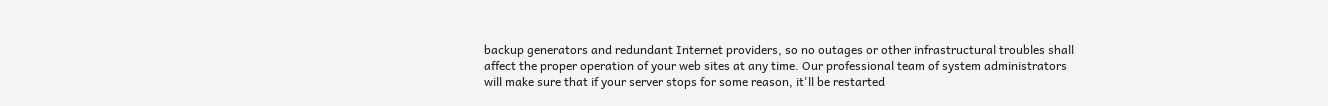backup generators and redundant Internet providers, so no outages or other infrastructural troubles shall affect the proper operation of your web sites at any time. Our professional team of system administrators will make sure that if your server stops for some reason, it'll be restarted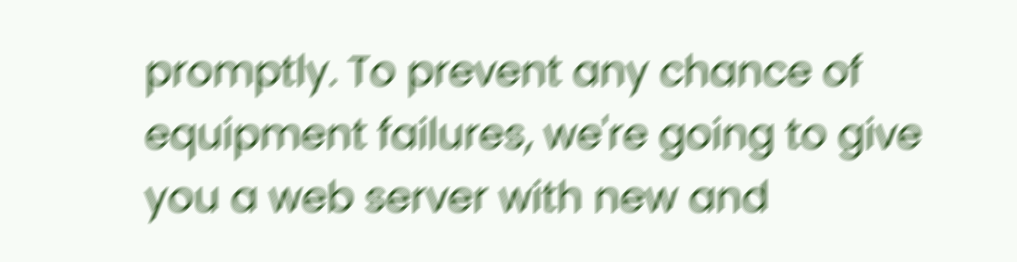promptly. To prevent any chance of equipment failures, we're going to give you a web server with new and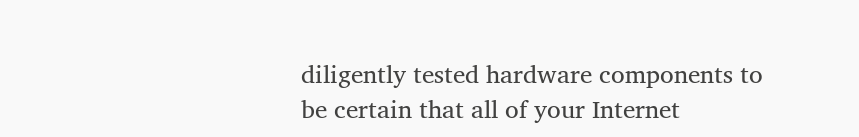diligently tested hardware components to be certain that all of your Internet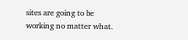sites are going to be working no matter what.